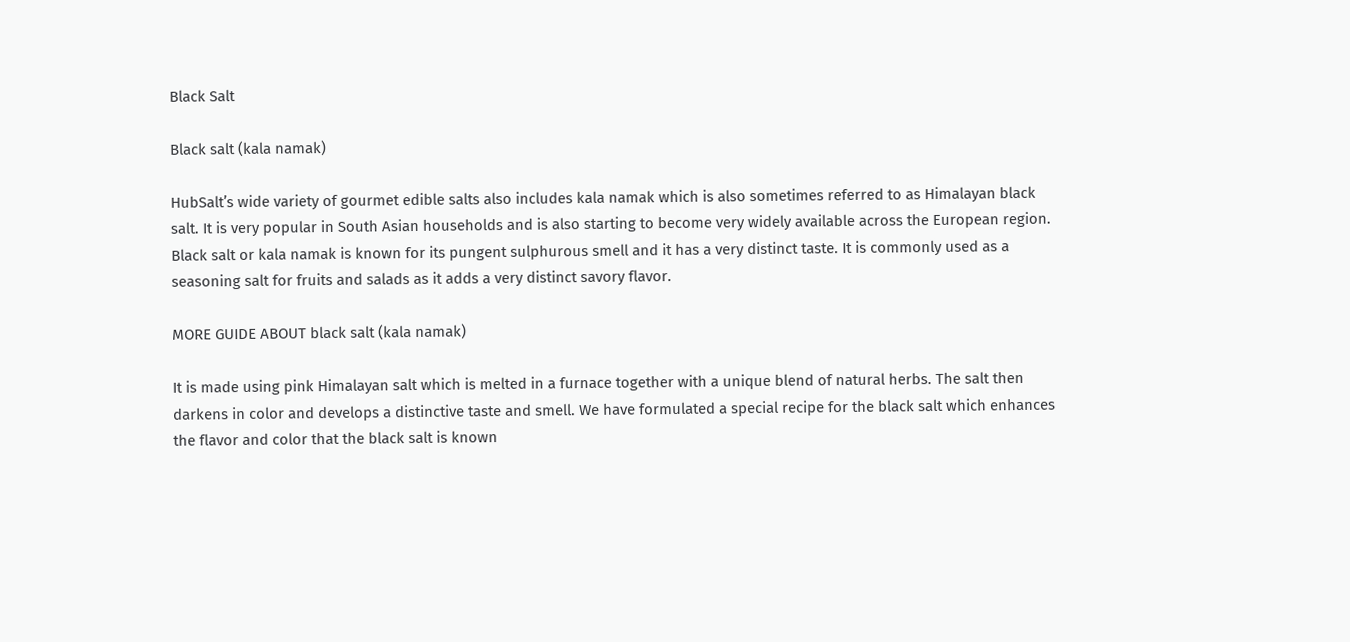Black Salt

Black salt (kala namak)

HubSalt’s wide variety of gourmet edible salts also includes kala namak which is also sometimes referred to as Himalayan black salt. It is very popular in South Asian households and is also starting to become very widely available across the European region.
Black salt or kala namak is known for its pungent sulphurous smell and it has a very distinct taste. It is commonly used as a seasoning salt for fruits and salads as it adds a very distinct savory flavor.

MORE GUIDE ABOUT black salt (kala namak)

It is made using pink Himalayan salt which is melted in a furnace together with a unique blend of natural herbs. The salt then darkens in color and develops a distinctive taste and smell. We have formulated a special recipe for the black salt which enhances the flavor and color that the black salt is known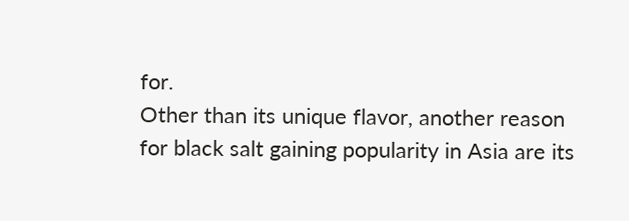for.
Other than its unique flavor, another reason for black salt gaining popularity in Asia are its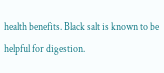health benefits. Black salt is known to be helpful for digestion.